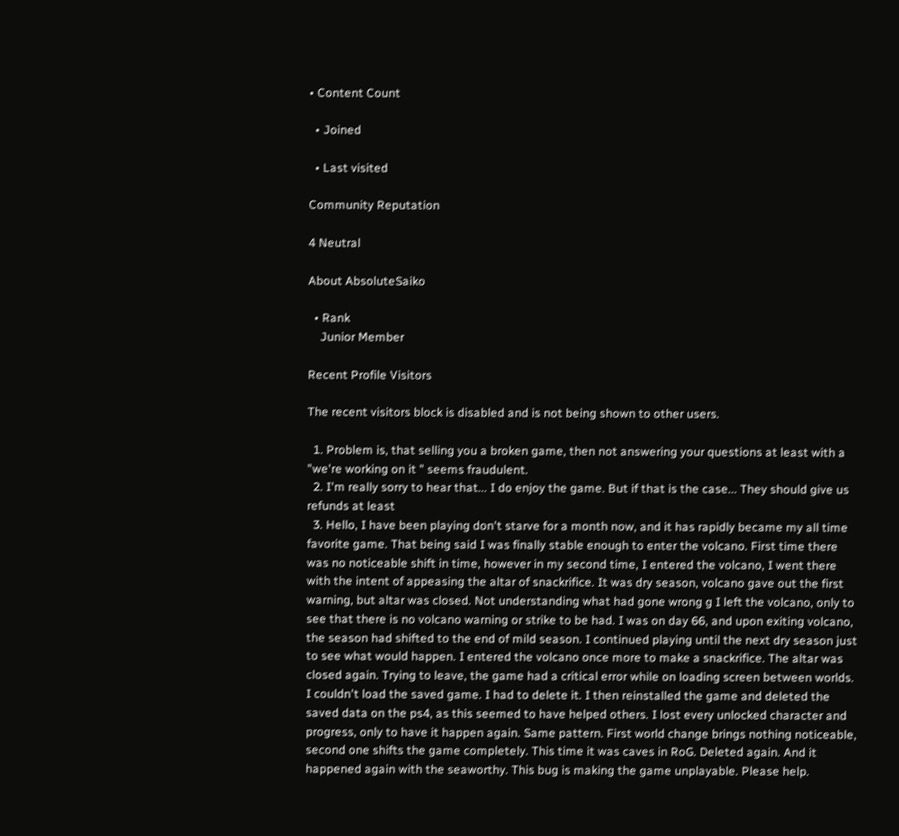• Content Count

  • Joined

  • Last visited

Community Reputation

4 Neutral

About AbsoluteSaiko

  • Rank
    Junior Member

Recent Profile Visitors

The recent visitors block is disabled and is not being shown to other users.

  1. Problem is, that selling you a broken game, then not answering your questions at least with a "we're working on it " seems fraudulent.
  2. I'm really sorry to hear that... I do enjoy the game. But if that is the case... They should give us refunds at least
  3. Hello, I have been playing don't starve for a month now, and it has rapidly became my all time favorite game. That being said I was finally stable enough to enter the volcano. First time there was no noticeable shift in time, however in my second time, I entered the volcano, I went there with the intent of appeasing the altar of snackrifice. It was dry season, volcano gave out the first warning, but altar was closed. Not understanding what had gone wrong g I left the volcano, only to see that there is no volcano warning or strike to be had. I was on day 66, and upon exiting volcano, the season had shifted to the end of mild season. I continued playing until the next dry season just to see what would happen. I entered the volcano once more to make a snackrifice. The altar was closed again. Trying to leave, the game had a critical error while on loading screen between worlds. I couldn't load the saved game. I had to delete it. I then reinstalled the game and deleted the saved data on the ps4, as this seemed to have helped others. I lost every unlocked character and progress, only to have it happen again. Same pattern. First world change brings nothing noticeable, second one shifts the game completely. This time it was caves in RoG. Deleted again. And it happened again with the seaworthy. This bug is making the game unplayable. Please help.